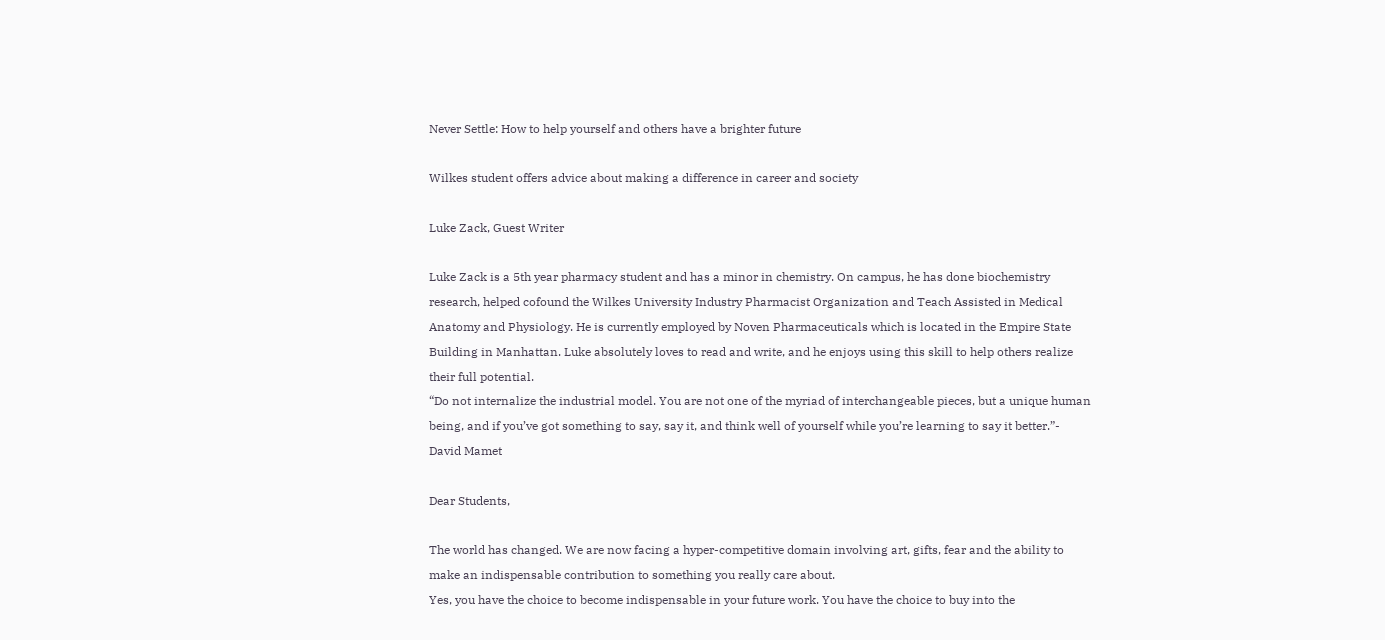Never Settle: How to help yourself and others have a brighter future

Wilkes student offers advice about making a difference in career and society

Luke Zack, Guest Writer

Luke Zack is a 5th year pharmacy student and has a minor in chemistry. On campus, he has done biochemistry research, helped cofound the Wilkes University Industry Pharmacist Organization and Teach Assisted in Medical Anatomy and Physiology. He is currently employed by Noven Pharmaceuticals which is located in the Empire State Building in Manhattan. Luke absolutely loves to read and write, and he enjoys using this skill to help others realize their full potential.
“Do not internalize the industrial model. You are not one of the myriad of interchangeable pieces, but a unique human being, and if you’ve got something to say, say it, and think well of yourself while you’re learning to say it better.”- David Mamet

Dear Students,

The world has changed. We are now facing a hyper-competitive domain involving art, gifts, fear and the ability to make an indispensable contribution to something you really care about.
Yes, you have the choice to become indispensable in your future work. You have the choice to buy into the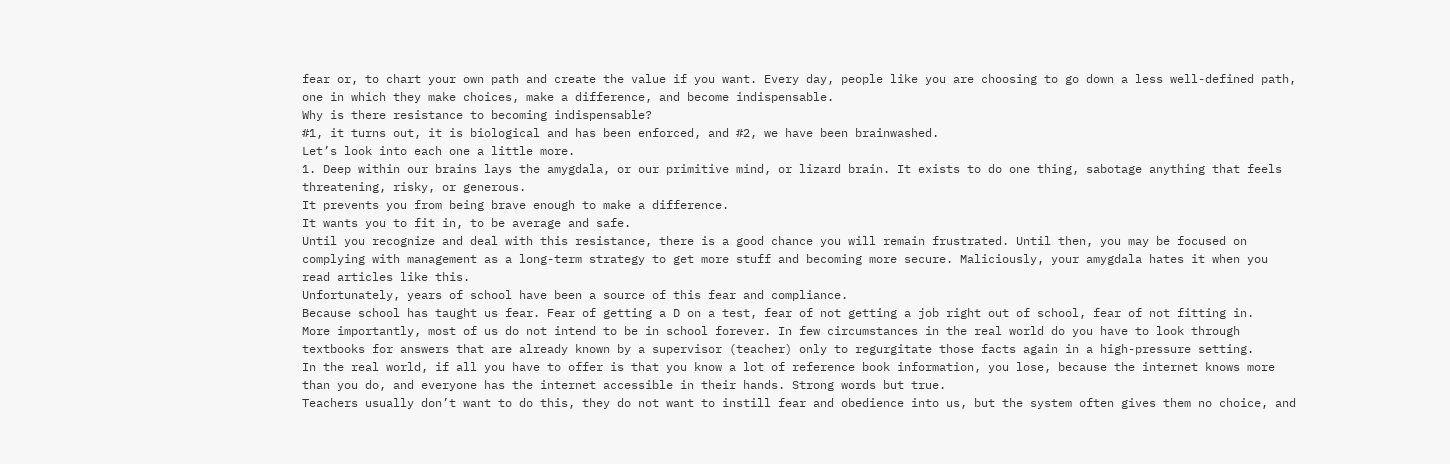fear or, to chart your own path and create the value if you want. Every day, people like you are choosing to go down a less well-defined path, one in which they make choices, make a difference, and become indispensable.
Why is there resistance to becoming indispensable?
#1, it turns out, it is biological and has been enforced, and #2, we have been brainwashed.
Let’s look into each one a little more.
1. Deep within our brains lays the amygdala, or our primitive mind, or lizard brain. It exists to do one thing, sabotage anything that feels threatening, risky, or generous.
It prevents you from being brave enough to make a difference.
It wants you to fit in, to be average and safe.
Until you recognize and deal with this resistance, there is a good chance you will remain frustrated. Until then, you may be focused on complying with management as a long-term strategy to get more stuff and becoming more secure. Maliciously, your amygdala hates it when you read articles like this.
Unfortunately, years of school have been a source of this fear and compliance.
Because school has taught us fear. Fear of getting a D on a test, fear of not getting a job right out of school, fear of not fitting in.
More importantly, most of us do not intend to be in school forever. In few circumstances in the real world do you have to look through textbooks for answers that are already known by a supervisor (teacher) only to regurgitate those facts again in a high-pressure setting.
In the real world, if all you have to offer is that you know a lot of reference book information, you lose, because the internet knows more than you do, and everyone has the internet accessible in their hands. Strong words but true.
Teachers usually don’t want to do this, they do not want to instill fear and obedience into us, but the system often gives them no choice, and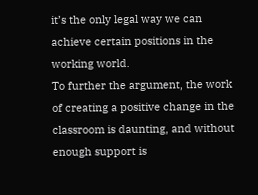it’s the only legal way we can achieve certain positions in the working world.
To further the argument, the work of creating a positive change in the classroom is daunting, and without enough support is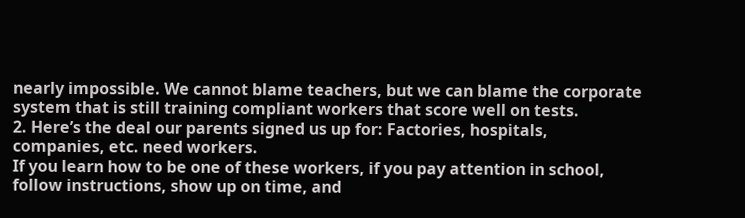nearly impossible. We cannot blame teachers, but we can blame the corporate system that is still training compliant workers that score well on tests.
2. Here’s the deal our parents signed us up for: Factories, hospitals, companies, etc. need workers.
If you learn how to be one of these workers, if you pay attention in school, follow instructions, show up on time, and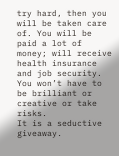try hard, then you will be taken care of. You will be paid a lot of money; will receive health insurance and job security. You won’t have to be brilliant or creative or take risks.
It is a seductive giveaway.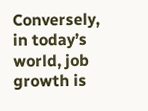Conversely, in today’s world, job growth is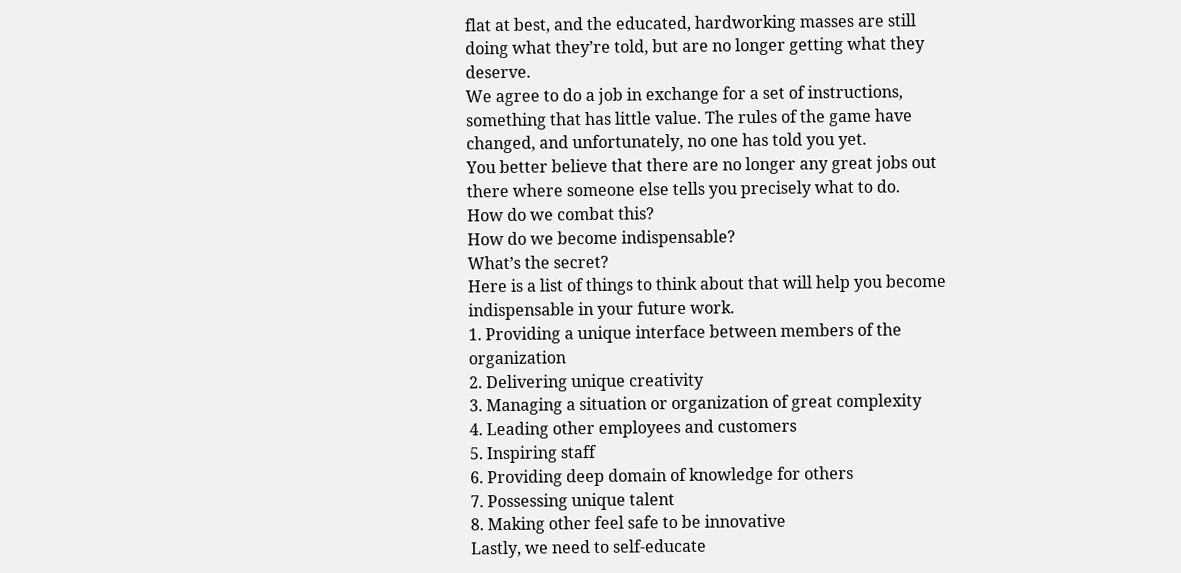flat at best, and the educated, hardworking masses are still doing what they’re told, but are no longer getting what they deserve.
We agree to do a job in exchange for a set of instructions, something that has little value. The rules of the game have changed, and unfortunately, no one has told you yet.
You better believe that there are no longer any great jobs out there where someone else tells you precisely what to do.
How do we combat this?
How do we become indispensable?
What’s the secret?
Here is a list of things to think about that will help you become indispensable in your future work.
1. Providing a unique interface between members of the organization
2. Delivering unique creativity
3. Managing a situation or organization of great complexity
4. Leading other employees and customers
5. Inspiring staff
6. Providing deep domain of knowledge for others
7. Possessing unique talent
8. Making other feel safe to be innovative
Lastly, we need to self-educate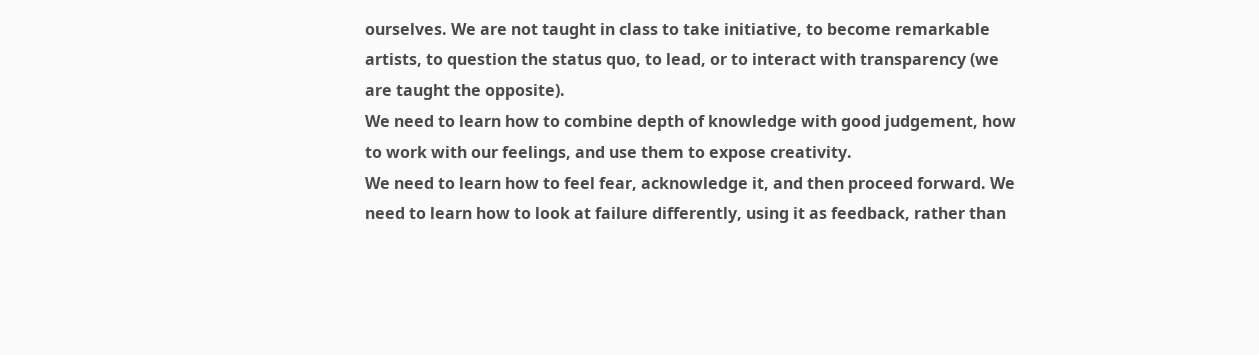ourselves. We are not taught in class to take initiative, to become remarkable artists, to question the status quo, to lead, or to interact with transparency (we are taught the opposite).
We need to learn how to combine depth of knowledge with good judgement, how to work with our feelings, and use them to expose creativity.
We need to learn how to feel fear, acknowledge it, and then proceed forward. We need to learn how to look at failure differently, using it as feedback, rather than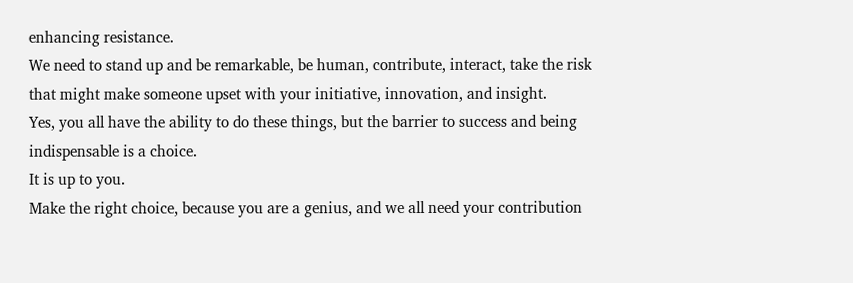enhancing resistance.
We need to stand up and be remarkable, be human, contribute, interact, take the risk that might make someone upset with your initiative, innovation, and insight.
Yes, you all have the ability to do these things, but the barrier to success and being indispensable is a choice.
It is up to you.
Make the right choice, because you are a genius, and we all need your contribution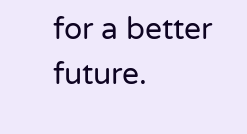for a better future.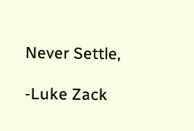Never Settle,

-Luke Zack